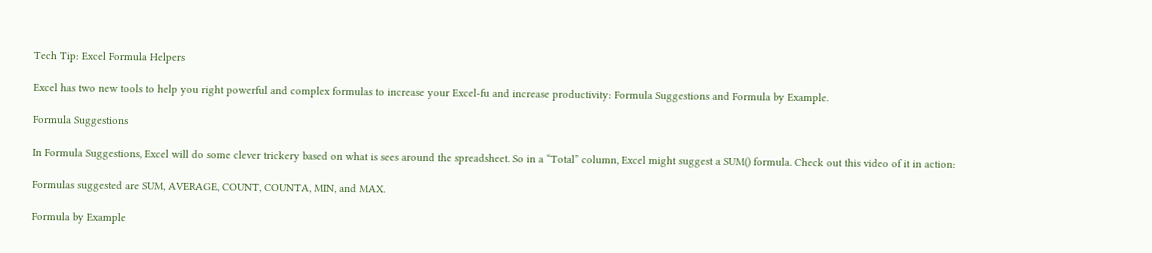Tech Tip: Excel Formula Helpers

Excel has two new tools to help you right powerful and complex formulas to increase your Excel-fu and increase productivity: Formula Suggestions and Formula by Example.

Formula Suggestions

In Formula Suggestions, Excel will do some clever trickery based on what is sees around the spreadsheet. So in a “Total” column, Excel might suggest a SUM() formula. Check out this video of it in action:

Formulas suggested are SUM, AVERAGE, COUNT, COUNTA, MIN, and MAX.

Formula by Example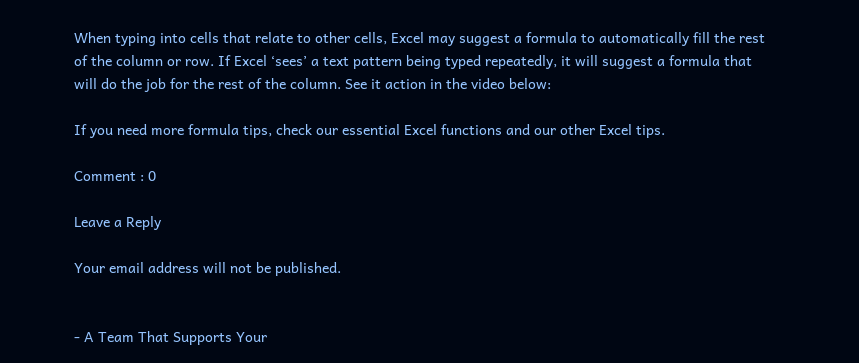When typing into cells that relate to other cells, Excel may suggest a formula to automatically fill the rest of the column or row. If Excel ‘sees’ a text pattern being typed repeatedly, it will suggest a formula that will do the job for the rest of the column. See it action in the video below:

If you need more formula tips, check our essential Excel functions and our other Excel tips.

Comment : 0

Leave a Reply

Your email address will not be published.


- A Team That Supports Your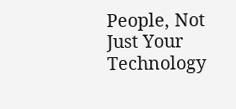People, Not Just Your Technology